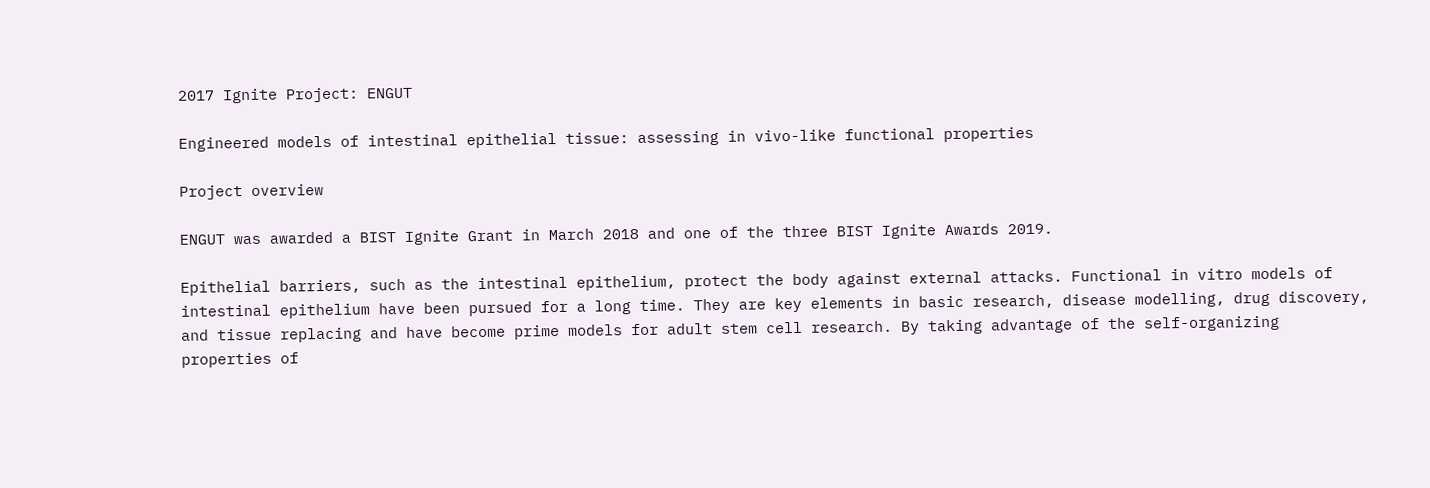2017 Ignite Project: ENGUT

Engineered models of intestinal epithelial tissue: assessing in vivo-like functional properties

Project overview

ENGUT was awarded a BIST Ignite Grant in March 2018 and one of the three BIST Ignite Awards 2019.

Epithelial barriers, such as the intestinal epithelium, protect the body against external attacks. Functional in vitro models of intestinal epithelium have been pursued for a long time. They are key elements in basic research, disease modelling, drug discovery, and tissue replacing and have become prime models for adult stem cell research. By taking advantage of the self-organizing properties of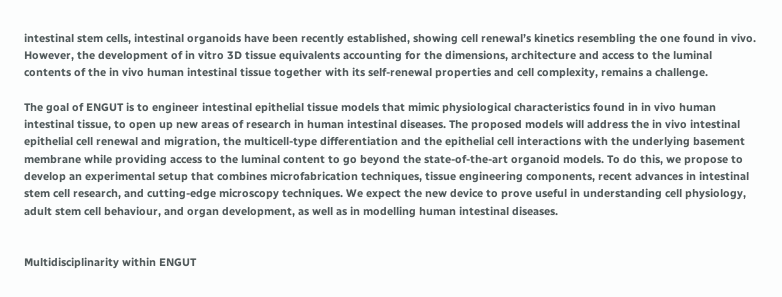intestinal stem cells, intestinal organoids have been recently established, showing cell renewal’s kinetics resembling the one found in vivo. However, the development of in vitro 3D tissue equivalents accounting for the dimensions, architecture and access to the luminal contents of the in vivo human intestinal tissue together with its self-renewal properties and cell complexity, remains a challenge.

The goal of ENGUT is to engineer intestinal epithelial tissue models that mimic physiological characteristics found in in vivo human intestinal tissue, to open up new areas of research in human intestinal diseases. The proposed models will address the in vivo intestinal epithelial cell renewal and migration, the multicell-type differentiation and the epithelial cell interactions with the underlying basement membrane while providing access to the luminal content to go beyond the state-of-the-art organoid models. To do this, we propose to develop an experimental setup that combines microfabrication techniques, tissue engineering components, recent advances in intestinal stem cell research, and cutting-edge microscopy techniques. We expect the new device to prove useful in understanding cell physiology, adult stem cell behaviour, and organ development, as well as in modelling human intestinal diseases.


Multidisciplinarity within ENGUT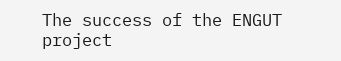The success of the ENGUT project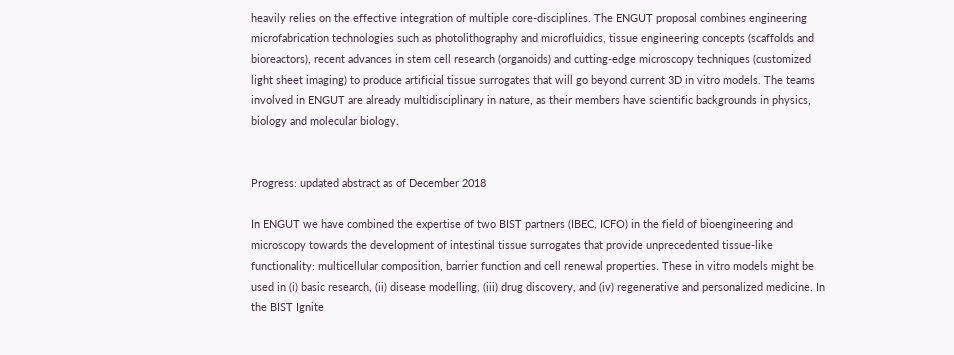heavily relies on the effective integration of multiple core-disciplines. The ENGUT proposal combines engineering microfabrication technologies such as photolithography and microfluidics, tissue engineering concepts (scaffolds and bioreactors), recent advances in stem cell research (organoids) and cutting-edge microscopy techniques (customized light sheet imaging) to produce artificial tissue surrogates that will go beyond current 3D in vitro models. The teams involved in ENGUT are already multidisciplinary in nature, as their members have scientific backgrounds in physics, biology and molecular biology.


Progress: updated abstract as of December 2018

In ENGUT we have combined the expertise of two BIST partners (IBEC, ICFO) in the field of bioengineering and microscopy towards the development of intestinal tissue surrogates that provide unprecedented tissue-like functionality: multicellular composition, barrier function and cell renewal properties. These in vitro models might be used in (i) basic research, (ii) disease modelling, (iii) drug discovery, and (iv) regenerative and personalized medicine. In the BIST Ignite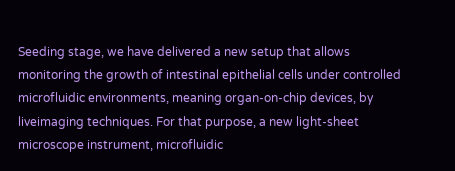Seeding stage, we have delivered a new setup that allows monitoring the growth of intestinal epithelial cells under controlled microfluidic environments, meaning organ-on-chip devices, by liveimaging techniques. For that purpose, a new light-sheet microscope instrument, microfluidic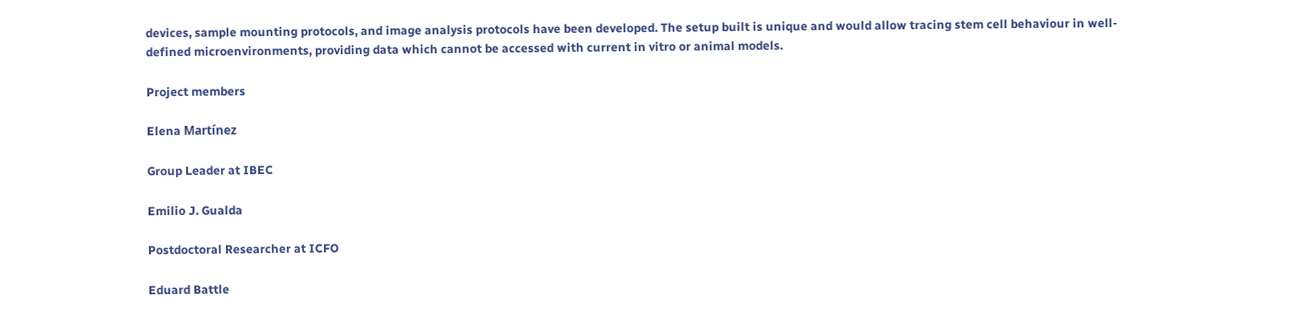devices, sample mounting protocols, and image analysis protocols have been developed. The setup built is unique and would allow tracing stem cell behaviour in well-defined microenvironments, providing data which cannot be accessed with current in vitro or animal models.

Project members

Elena Martínez

Group Leader at IBEC

Emilio J. Gualda

Postdoctoral Researcher at ICFO

Eduard Battle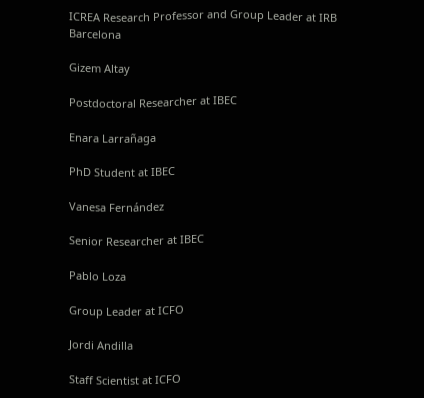ICREA Research Professor and Group Leader at IRB Barcelona

Gizem Altay

Postdoctoral Researcher at IBEC

Enara Larrañaga

PhD Student at IBEC

Vanesa Fernández

Senior Researcher at IBEC

Pablo Loza

Group Leader at ICFO

Jordi Andilla

Staff Scientist at ICFO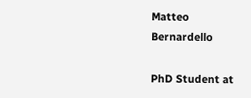Matteo Bernardello

PhD Student at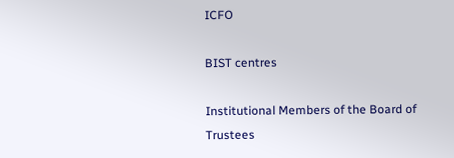ICFO

BIST centres

Institutional Members of the Board of Trustees